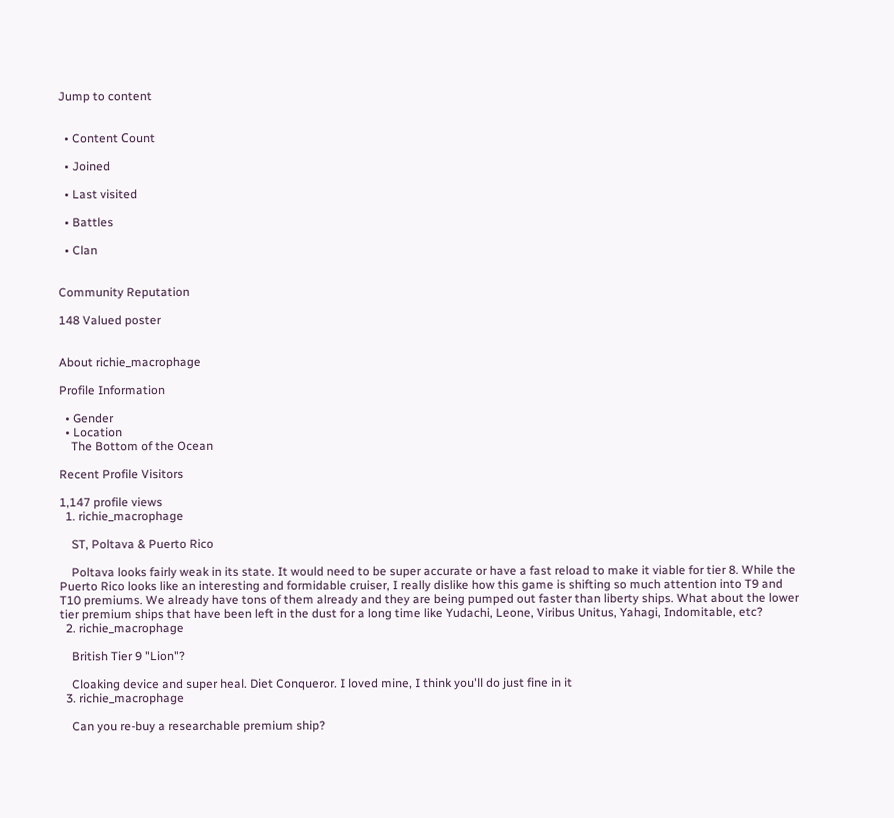Jump to content


  • Content Сount

  • Joined

  • Last visited

  • Battles

  • Clan


Community Reputation

148 Valued poster


About richie_macrophage

Profile Information

  • Gender
  • Location
    The Bottom of the Ocean

Recent Profile Visitors

1,147 profile views
  1. richie_macrophage

    ST, Poltava & Puerto Rico

    Poltava looks fairly weak in its state. It would need to be super accurate or have a fast reload to make it viable for tier 8. While the Puerto Rico looks like an interesting and formidable cruiser, I really dislike how this game is shifting so much attention into T9 and T10 premiums. We already have tons of them already and they are being pumped out faster than liberty ships. What about the lower tier premium ships that have been left in the dust for a long time like Yudachi, Leone, Viribus Unitus, Yahagi, Indomitable, etc?
  2. richie_macrophage

    British Tier 9 "Lion"?

    Cloaking device and super heal. Diet Conqueror. I loved mine, I think you'll do just fine in it
  3. richie_macrophage

    Can you re-buy a researchable premium ship?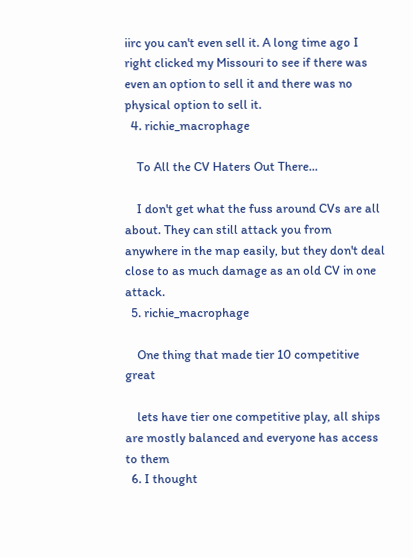iirc you can't even sell it. A long time ago I right clicked my Missouri to see if there was even an option to sell it and there was no physical option to sell it.
  4. richie_macrophage

    To All the CV Haters Out There...

    I don't get what the fuss around CVs are all about. They can still attack you from anywhere in the map easily, but they don't deal close to as much damage as an old CV in one attack.
  5. richie_macrophage

    One thing that made tier 10 competitive great

    lets have tier one competitive play, all ships are mostly balanced and everyone has access to them
  6. I thought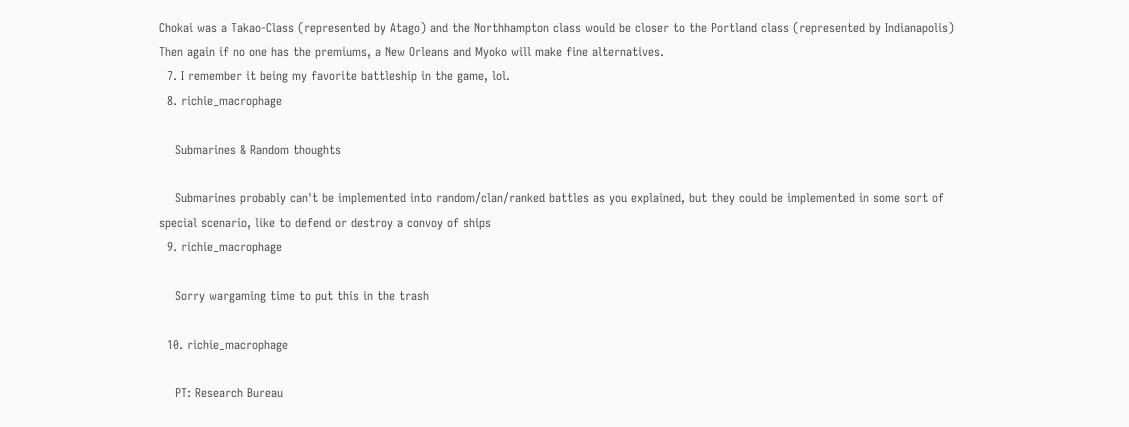Chokai was a Takao-Class (represented by Atago) and the Northhampton class would be closer to the Portland class (represented by Indianapolis) Then again if no one has the premiums, a New Orleans and Myoko will make fine alternatives.
  7. I remember it being my favorite battleship in the game, lol.
  8. richie_macrophage

    Submarines & Random thoughts

    Submarines probably can't be implemented into random/clan/ranked battles as you explained, but they could be implemented in some sort of special scenario, like to defend or destroy a convoy of ships
  9. richie_macrophage

    Sorry wargaming time to put this in the trash

  10. richie_macrophage

    PT: Research Bureau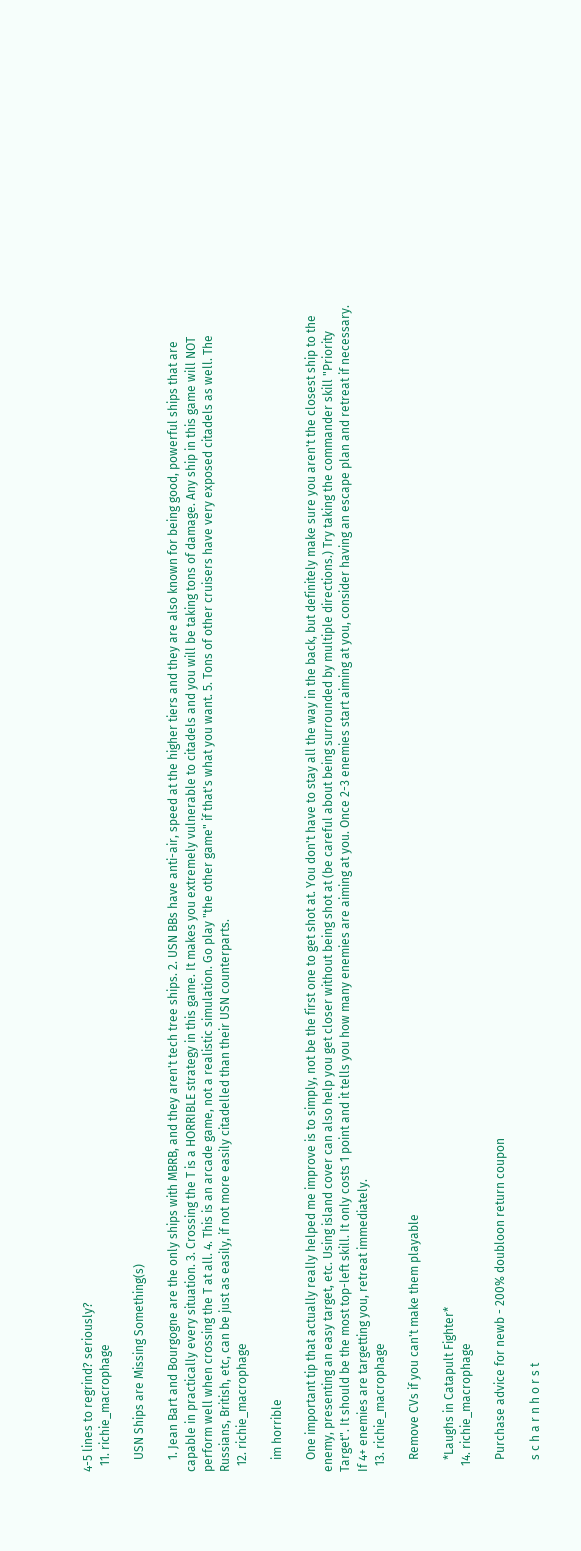4-5 lines to regrind? seriously?
  11. richie_macrophage

    USN Ships are Missing Something(s)

    1. Jean Bart and Bourgogne are the only ships with MBRB, and they aren't tech tree ships. 2. USN BBs have anti-air, speed at the higher tiers and they are also known for being good, powerful ships that are capable in practically every situation. 3. Crossing the T is a HORRIBLE strategy in this game. It makes you extremely vulnerable to citadels and you will be taking tons of damage. Any ship in this game will NOT perform well when crossing the T at all. 4. This is an arcade game, not a realistic simulation. Go play "the other game" if that's what you want. 5. Tons of other cruisers have very exposed citadels as well. The Russians, British, etc, can be just as easily, if not more easily citadelled than their USN counterparts.
  12. richie_macrophage

    im horrible

    One important tip that actually really helped me improve is to simply, not be the first one to get shot at. You don't have to stay all the way in the back, but definitely make sure you aren't the closest ship to the enemy, presenting an easy target, etc. Using island cover can also help you get closer without being shot at (be careful about being surrounded by multiple directions.) Try taking the commander skill "Priority Target". It should be the most top-left skill. It only costs 1 point and it tells you how many enemies are aiming at you. Once 2-3 enemies start aiming at you, consider having an escape plan and retreat if necessary. If 4+ enemies are targetting you, retreat immediately.
  13. richie_macrophage

    Remove CVs if you can't make them playable

    *Laughs in Catapult Fighter*
  14. richie_macrophage

    Purchase advice for newb - 200% doubloon return coupon

    s c h a r n h o r s t